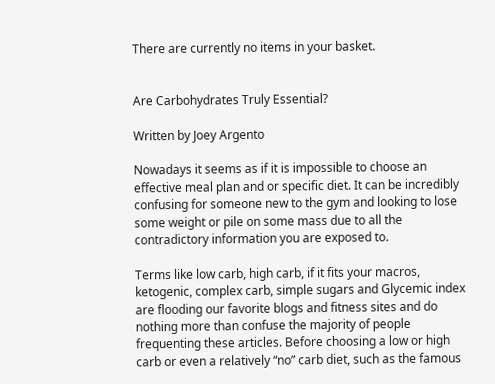There are currently no items in your basket.


Are Carbohydrates Truly Essential?

Written by Joey Argento

Nowadays it seems as if it is impossible to choose an effective meal plan and or specific diet. It can be incredibly confusing for someone new to the gym and looking to lose some weight or pile on some mass due to all the contradictory information you are exposed to.

Terms like low carb, high carb, if it fits your macros, ketogenic, complex carb, simple sugars and Glycemic index are flooding our favorite blogs and fitness sites and do nothing more than confuse the majority of people frequenting these articles. Before choosing a low or high carb or even a relatively “no” carb diet, such as the famous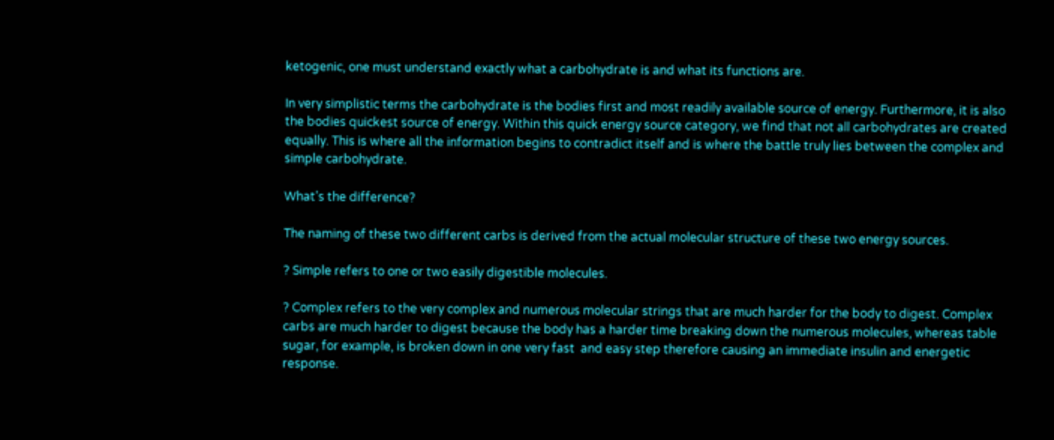ketogenic, one must understand exactly what a carbohydrate is and what its functions are.

In very simplistic terms the carbohydrate is the bodies first and most readily available source of energy. Furthermore, it is also the bodies quickest source of energy. Within this quick energy source category, we find that not all carbohydrates are created equally. This is where all the information begins to contradict itself and is where the battle truly lies between the complex and simple carbohydrate.

What’s the difference?

The naming of these two different carbs is derived from the actual molecular structure of these two energy sources.

? Simple refers to one or two easily digestible molecules.

? Complex refers to the very complex and numerous molecular strings that are much harder for the body to digest. Complex carbs are much harder to digest because the body has a harder time breaking down the numerous molecules, whereas table sugar, for example, is broken down in one very fast  and easy step therefore causing an immediate insulin and energetic response.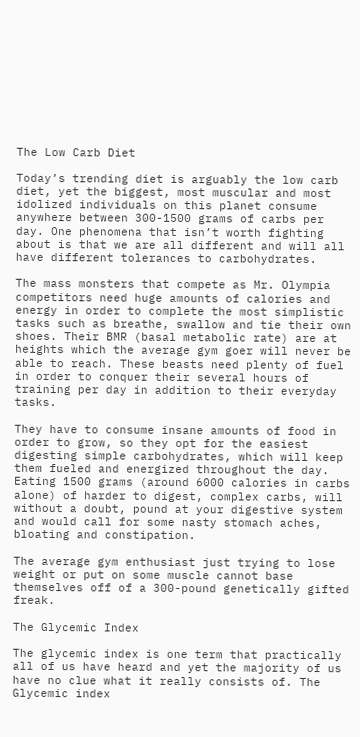The Low Carb Diet

Today’s trending diet is arguably the low carb diet, yet the biggest, most muscular and most idolized individuals on this planet consume anywhere between 300-1500 grams of carbs per day. One phenomena that isn’t worth fighting about is that we are all different and will all have different tolerances to carbohydrates.

The mass monsters that compete as Mr. Olympia competitors need huge amounts of calories and energy in order to complete the most simplistic tasks such as breathe, swallow and tie their own shoes. Their BMR (basal metabolic rate) are at heights which the average gym goer will never be able to reach. These beasts need plenty of fuel in order to conquer their several hours of training per day in addition to their everyday tasks.

They have to consume insane amounts of food in order to grow, so they opt for the easiest digesting simple carbohydrates, which will keep them fueled and energized throughout the day. Eating 1500 grams (around 6000 calories in carbs alone) of harder to digest, complex carbs, will without a doubt, pound at your digestive system and would call for some nasty stomach aches, bloating and constipation.

The average gym enthusiast just trying to lose weight or put on some muscle cannot base themselves off of a 300-pound genetically gifted freak.

The Glycemic Index

The glycemic index is one term that practically all of us have heard and yet the majority of us have no clue what it really consists of. The Glycemic index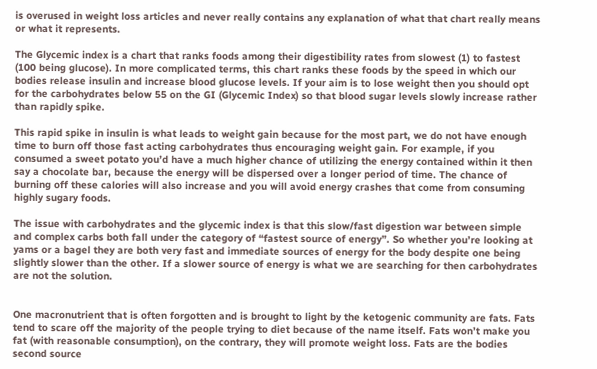is overused in weight loss articles and never really contains any explanation of what that chart really means or what it represents.

The Glycemic index is a chart that ranks foods among their digestibility rates from slowest (1) to fastest (100 being glucose). In more complicated terms, this chart ranks these foods by the speed in which our bodies release insulin and increase blood glucose levels. If your aim is to lose weight then you should opt for the carbohydrates below 55 on the GI (Glycemic Index) so that blood sugar levels slowly increase rather than rapidly spike.

This rapid spike in insulin is what leads to weight gain because for the most part, we do not have enough time to burn off those fast acting carbohydrates thus encouraging weight gain. For example, if you consumed a sweet potato you’d have a much higher chance of utilizing the energy contained within it then say a chocolate bar, because the energy will be dispersed over a longer period of time. The chance of burning off these calories will also increase and you will avoid energy crashes that come from consuming highly sugary foods.

The issue with carbohydrates and the glycemic index is that this slow/fast digestion war between simple and complex carbs both fall under the category of “fastest source of energy”. So whether you’re looking at yams or a bagel they are both very fast and immediate sources of energy for the body despite one being slightly slower than the other. If a slower source of energy is what we are searching for then carbohydrates are not the solution.


One macronutrient that is often forgotten and is brought to light by the ketogenic community are fats. Fats tend to scare off the majority of the people trying to diet because of the name itself. Fats won’t make you fat (with reasonable consumption), on the contrary, they will promote weight loss. Fats are the bodies second source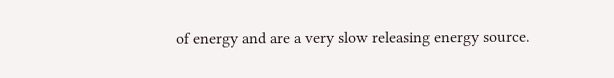of energy and are a very slow releasing energy source.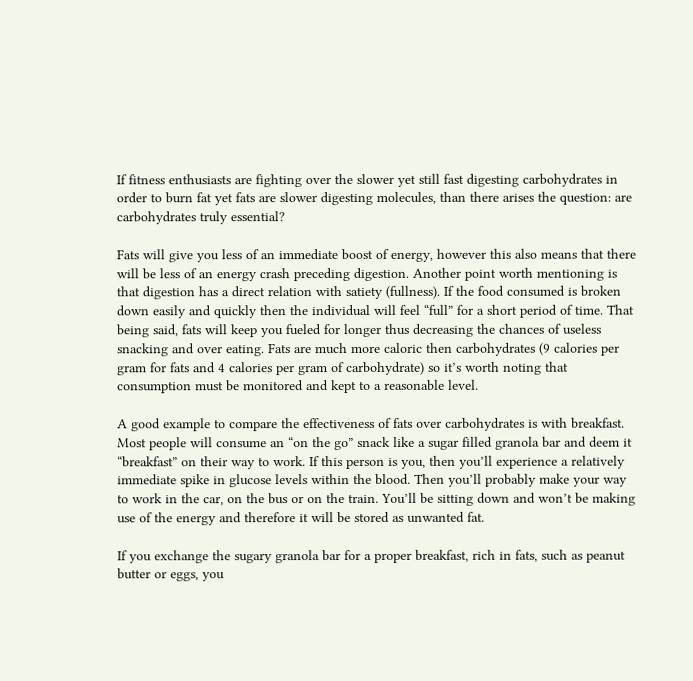If fitness enthusiasts are fighting over the slower yet still fast digesting carbohydrates in order to burn fat yet fats are slower digesting molecules, than there arises the question: are carbohydrates truly essential?

Fats will give you less of an immediate boost of energy, however this also means that there will be less of an energy crash preceding digestion. Another point worth mentioning is that digestion has a direct relation with satiety (fullness). If the food consumed is broken down easily and quickly then the individual will feel “full” for a short period of time. That being said, fats will keep you fueled for longer thus decreasing the chances of useless snacking and over eating. Fats are much more caloric then carbohydrates (9 calories per gram for fats and 4 calories per gram of carbohydrate) so it’s worth noting that consumption must be monitored and kept to a reasonable level.

A good example to compare the effectiveness of fats over carbohydrates is with breakfast. Most people will consume an “on the go” snack like a sugar filled granola bar and deem it “breakfast” on their way to work. If this person is you, then you’ll experience a relatively immediate spike in glucose levels within the blood. Then you’ll probably make your way to work in the car, on the bus or on the train. You’ll be sitting down and won’t be making use of the energy and therefore it will be stored as unwanted fat.

If you exchange the sugary granola bar for a proper breakfast, rich in fats, such as peanut butter or eggs, you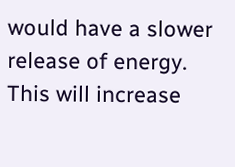would have a slower release of energy. This will increase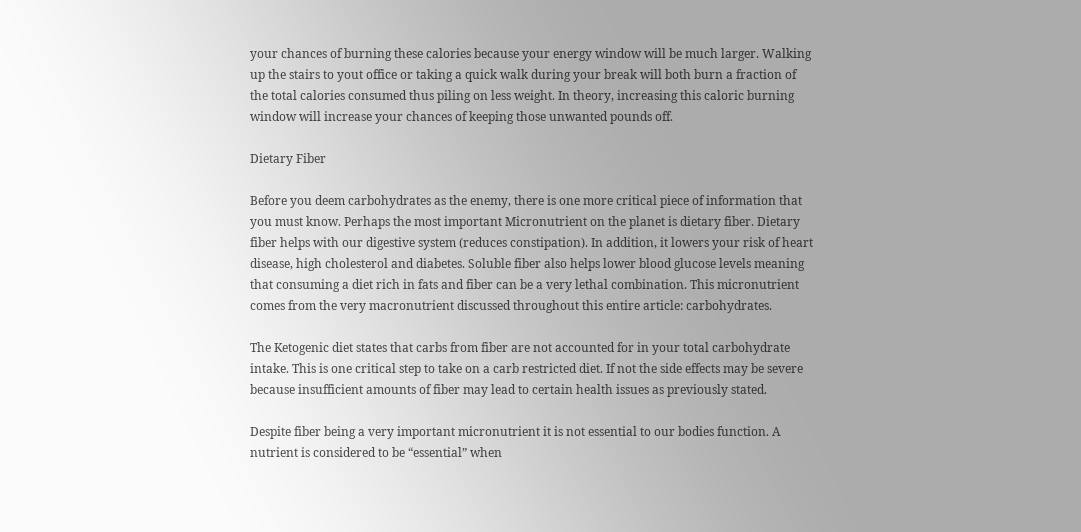your chances of burning these calories because your energy window will be much larger. Walking up the stairs to yout office or taking a quick walk during your break will both burn a fraction of the total calories consumed thus piling on less weight. In theory, increasing this caloric burning window will increase your chances of keeping those unwanted pounds off.

Dietary Fiber

Before you deem carbohydrates as the enemy, there is one more critical piece of information that you must know. Perhaps the most important Micronutrient on the planet is dietary fiber. Dietary fiber helps with our digestive system (reduces constipation). In addition, it lowers your risk of heart disease, high cholesterol and diabetes. Soluble fiber also helps lower blood glucose levels meaning that consuming a diet rich in fats and fiber can be a very lethal combination. This micronutrient comes from the very macronutrient discussed throughout this entire article: carbohydrates.

The Ketogenic diet states that carbs from fiber are not accounted for in your total carbohydrate intake. This is one critical step to take on a carb restricted diet. If not the side effects may be severe because insufficient amounts of fiber may lead to certain health issues as previously stated.

Despite fiber being a very important micronutrient it is not essential to our bodies function. A nutrient is considered to be “essential” when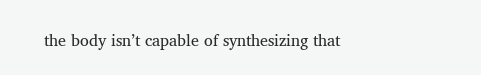the body isn’t capable of synthesizing that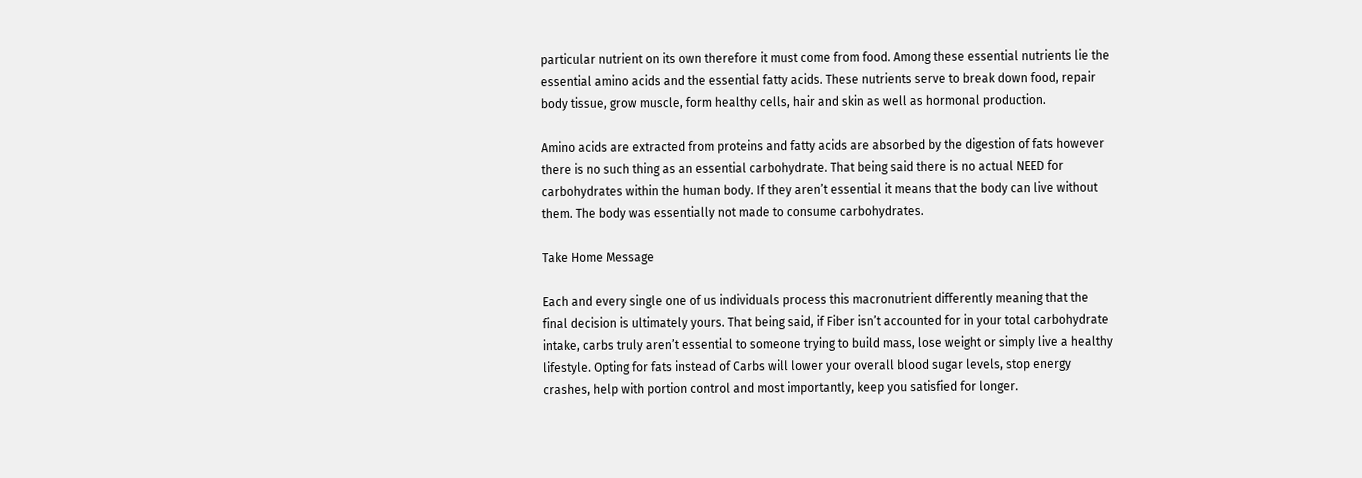particular nutrient on its own therefore it must come from food. Among these essential nutrients lie the essential amino acids and the essential fatty acids. These nutrients serve to break down food, repair body tissue, grow muscle, form healthy cells, hair and skin as well as hormonal production.

Amino acids are extracted from proteins and fatty acids are absorbed by the digestion of fats however there is no such thing as an essential carbohydrate. That being said there is no actual NEED for carbohydrates within the human body. If they aren’t essential it means that the body can live without them. The body was essentially not made to consume carbohydrates.

Take Home Message

Each and every single one of us individuals process this macronutrient differently meaning that the final decision is ultimately yours. That being said, if Fiber isn’t accounted for in your total carbohydrate intake, carbs truly aren’t essential to someone trying to build mass, lose weight or simply live a healthy lifestyle. Opting for fats instead of Carbs will lower your overall blood sugar levels, stop energy crashes, help with portion control and most importantly, keep you satisfied for longer.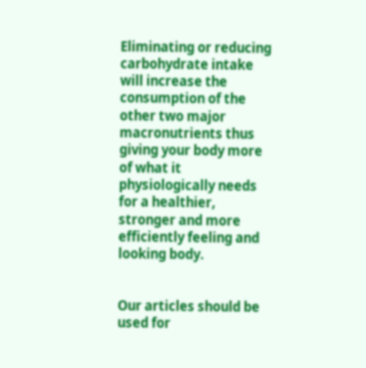Eliminating or reducing carbohydrate intake will increase the consumption of the other two major macronutrients thus giving your body more of what it physiologically needs for a healthier, stronger and more efficiently feeling and looking body.


Our articles should be used for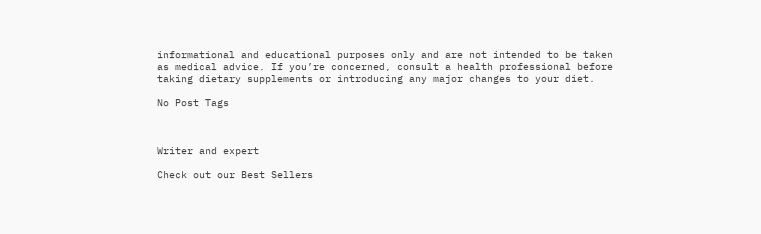informational and educational purposes only and are not intended to be taken as medical advice. If you’re concerned, consult a health professional before taking dietary supplements or introducing any major changes to your diet.

No Post Tags



Writer and expert

Check out our Best Sellers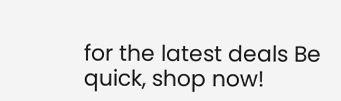for the latest deals Be quick, shop now!